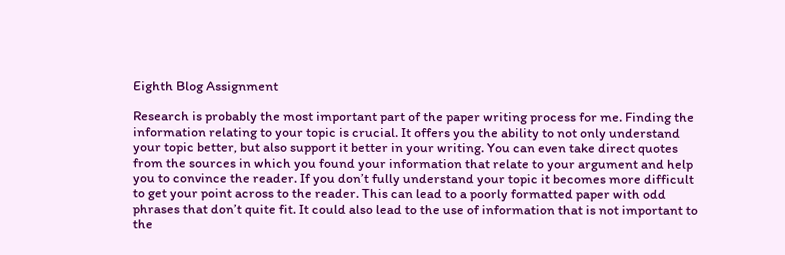Eighth Blog Assignment

Research is probably the most important part of the paper writing process for me. Finding the information relating to your topic is crucial. It offers you the ability to not only understand your topic better, but also support it better in your writing. You can even take direct quotes from the sources in which you found your information that relate to your argument and help you to convince the reader. If you don’t fully understand your topic it becomes more difficult to get your point across to the reader. This can lead to a poorly formatted paper with odd phrases that don’t quite fit. It could also lead to the use of information that is not important to the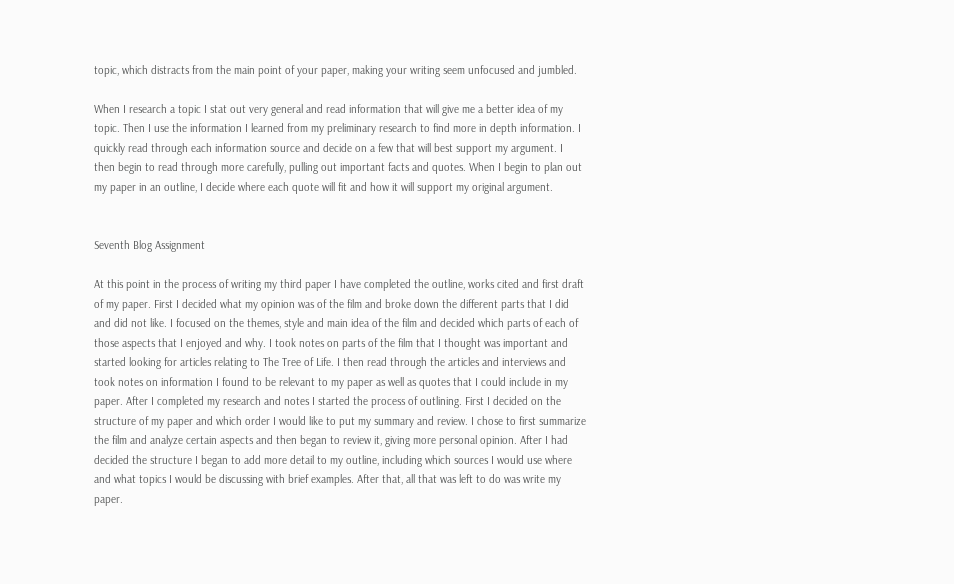topic, which distracts from the main point of your paper, making your writing seem unfocused and jumbled.

When I research a topic I stat out very general and read information that will give me a better idea of my topic. Then I use the information I learned from my preliminary research to find more in depth information. I quickly read through each information source and decide on a few that will best support my argument. I then begin to read through more carefully, pulling out important facts and quotes. When I begin to plan out my paper in an outline, I decide where each quote will fit and how it will support my original argument.


Seventh Blog Assignment

At this point in the process of writing my third paper I have completed the outline, works cited and first draft of my paper. First I decided what my opinion was of the film and broke down the different parts that I did and did not like. I focused on the themes, style and main idea of the film and decided which parts of each of those aspects that I enjoyed and why. I took notes on parts of the film that I thought was important and started looking for articles relating to The Tree of Life. I then read through the articles and interviews and took notes on information I found to be relevant to my paper as well as quotes that I could include in my paper. After I completed my research and notes I started the process of outlining. First I decided on the structure of my paper and which order I would like to put my summary and review. I chose to first summarize the film and analyze certain aspects and then began to review it, giving more personal opinion. After I had decided the structure I began to add more detail to my outline, including which sources I would use where and what topics I would be discussing with brief examples. After that, all that was left to do was write my paper.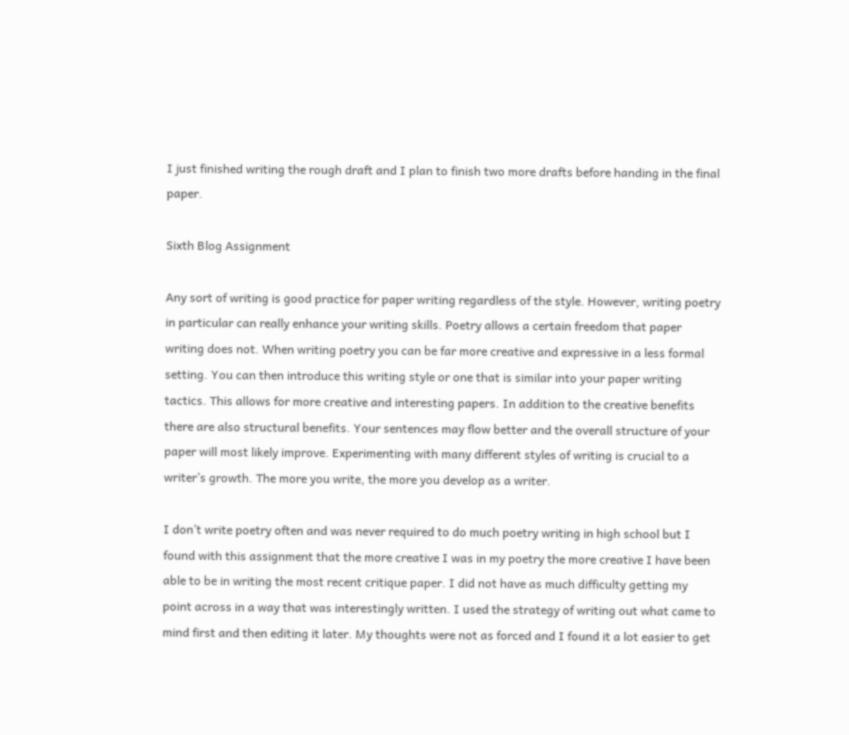I just finished writing the rough draft and I plan to finish two more drafts before handing in the final paper.

Sixth Blog Assignment

Any sort of writing is good practice for paper writing regardless of the style. However, writing poetry in particular can really enhance your writing skills. Poetry allows a certain freedom that paper writing does not. When writing poetry you can be far more creative and expressive in a less formal setting. You can then introduce this writing style or one that is similar into your paper writing tactics. This allows for more creative and interesting papers. In addition to the creative benefits there are also structural benefits. Your sentences may flow better and the overall structure of your paper will most likely improve. Experimenting with many different styles of writing is crucial to a writer’s growth. The more you write, the more you develop as a writer.

I don’t write poetry often and was never required to do much poetry writing in high school but I found with this assignment that the more creative I was in my poetry the more creative I have been able to be in writing the most recent critique paper. I did not have as much difficulty getting my point across in a way that was interestingly written. I used the strategy of writing out what came to mind first and then editing it later. My thoughts were not as forced and I found it a lot easier to get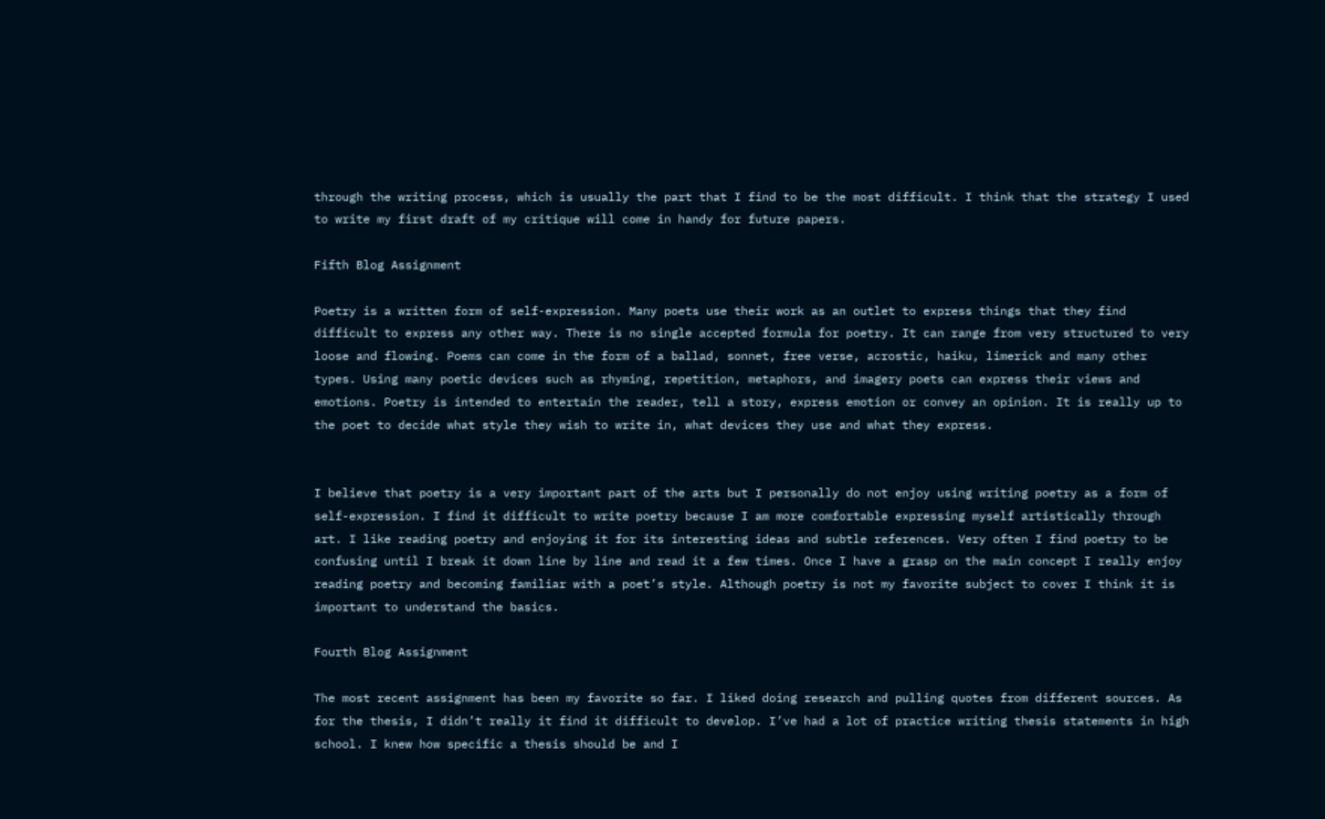through the writing process, which is usually the part that I find to be the most difficult. I think that the strategy I used to write my first draft of my critique will come in handy for future papers.

Fifth Blog Assignment

Poetry is a written form of self-expression. Many poets use their work as an outlet to express things that they find difficult to express any other way. There is no single accepted formula for poetry. It can range from very structured to very loose and flowing. Poems can come in the form of a ballad, sonnet, free verse, acrostic, haiku, limerick and many other types. Using many poetic devices such as rhyming, repetition, metaphors, and imagery poets can express their views and emotions. Poetry is intended to entertain the reader, tell a story, express emotion or convey an opinion. It is really up to the poet to decide what style they wish to write in, what devices they use and what they express.


I believe that poetry is a very important part of the arts but I personally do not enjoy using writing poetry as a form of self-expression. I find it difficult to write poetry because I am more comfortable expressing myself artistically through art. I like reading poetry and enjoying it for its interesting ideas and subtle references. Very often I find poetry to be confusing until I break it down line by line and read it a few times. Once I have a grasp on the main concept I really enjoy reading poetry and becoming familiar with a poet’s style. Although poetry is not my favorite subject to cover I think it is important to understand the basics.

Fourth Blog Assignment

The most recent assignment has been my favorite so far. I liked doing research and pulling quotes from different sources. As for the thesis, I didn’t really it find it difficult to develop. I’ve had a lot of practice writing thesis statements in high school. I knew how specific a thesis should be and I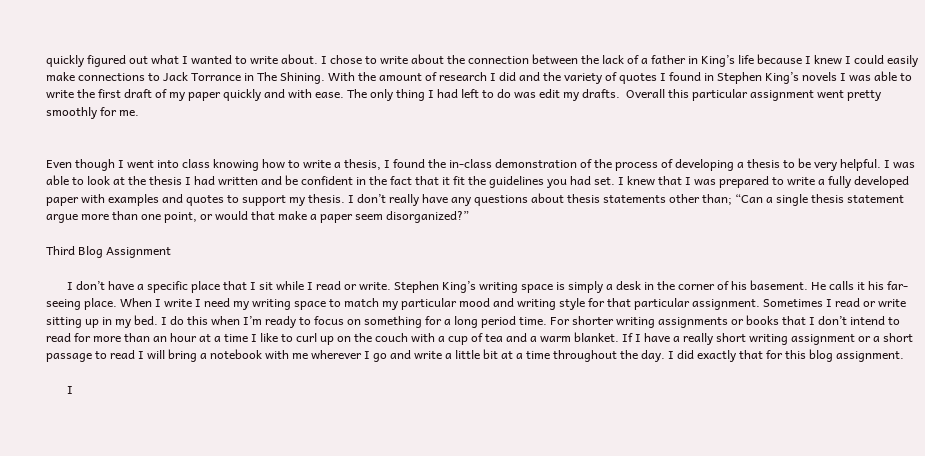quickly figured out what I wanted to write about. I chose to write about the connection between the lack of a father in King’s life because I knew I could easily make connections to Jack Torrance in The Shining. With the amount of research I did and the variety of quotes I found in Stephen King’s novels I was able to write the first draft of my paper quickly and with ease. The only thing I had left to do was edit my drafts.  Overall this particular assignment went pretty smoothly for me.


Even though I went into class knowing how to write a thesis, I found the in-class demonstration of the process of developing a thesis to be very helpful. I was able to look at the thesis I had written and be confident in the fact that it fit the guidelines you had set. I knew that I was prepared to write a fully developed paper with examples and quotes to support my thesis. I don’t really have any questions about thesis statements other than; “Can a single thesis statement argue more than one point, or would that make a paper seem disorganized?”

Third Blog Assignment

       I don’t have a specific place that I sit while I read or write. Stephen King’s writing space is simply a desk in the corner of his basement. He calls it his far-seeing place. When I write I need my writing space to match my particular mood and writing style for that particular assignment. Sometimes I read or write sitting up in my bed. I do this when I’m ready to focus on something for a long period time. For shorter writing assignments or books that I don’t intend to read for more than an hour at a time I like to curl up on the couch with a cup of tea and a warm blanket. If I have a really short writing assignment or a short passage to read I will bring a notebook with me wherever I go and write a little bit at a time throughout the day. I did exactly that for this blog assignment.

       I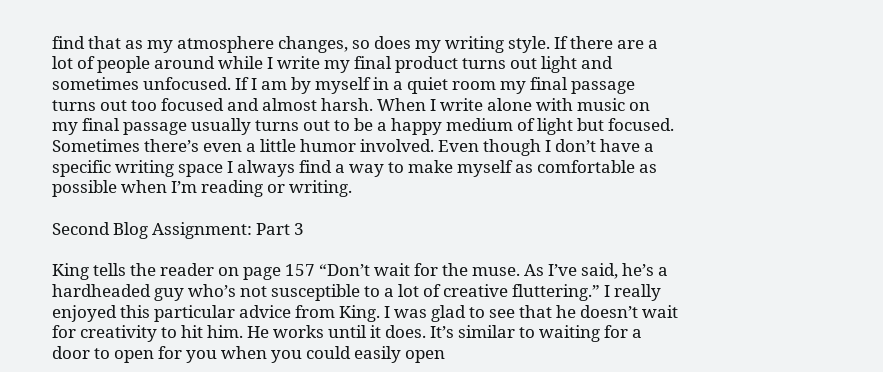find that as my atmosphere changes, so does my writing style. If there are a lot of people around while I write my final product turns out light and sometimes unfocused. If I am by myself in a quiet room my final passage turns out too focused and almost harsh. When I write alone with music on my final passage usually turns out to be a happy medium of light but focused. Sometimes there’s even a little humor involved. Even though I don’t have a specific writing space I always find a way to make myself as comfortable as possible when I’m reading or writing.

Second Blog Assignment: Part 3

King tells the reader on page 157 “Don’t wait for the muse. As I’ve said, he’s a hardheaded guy who’s not susceptible to a lot of creative fluttering.” I really enjoyed this particular advice from King. I was glad to see that he doesn’t wait for creativity to hit him. He works until it does. It’s similar to waiting for a door to open for you when you could easily open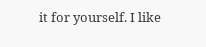it for yourself. I like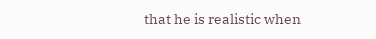that he is realistic when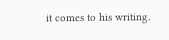it comes to his writing.